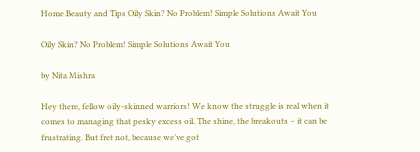Home Beauty and Tips Oily Skin? No Problem! Simple Solutions Await You

Oily Skin? No Problem! Simple Solutions Await You

by Nita Mishra

Hey there, fellow oily-skinned warriors! We know the struggle is real when it comes to managing that pesky excess oil. The shine, the breakouts – it can be frustrating. But fret not, because we’ve got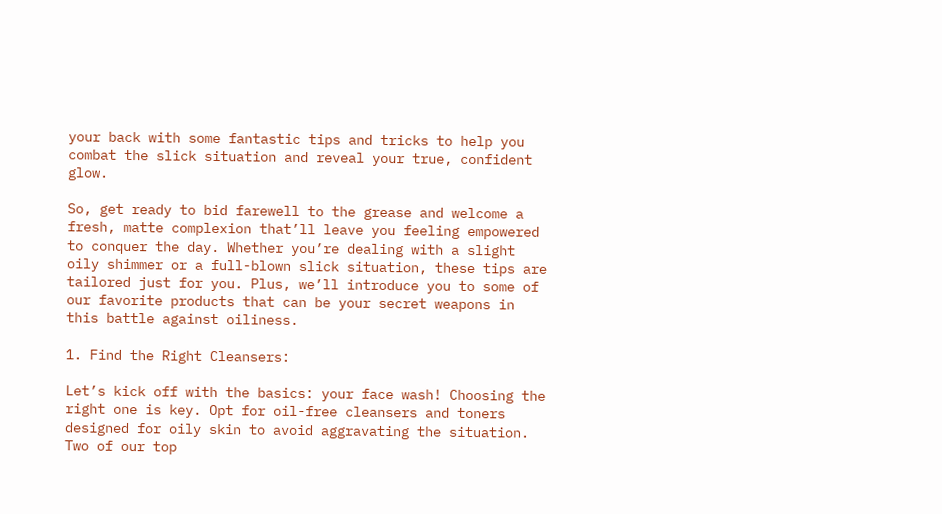your back with some fantastic tips and tricks to help you combat the slick situation and reveal your true, confident glow.

So, get ready to bid farewell to the grease and welcome a fresh, matte complexion that’ll leave you feeling empowered to conquer the day. Whether you’re dealing with a slight oily shimmer or a full-blown slick situation, these tips are tailored just for you. Plus, we’ll introduce you to some of our favorite products that can be your secret weapons in this battle against oiliness.

1. Find the Right Cleansers:

Let’s kick off with the basics: your face wash! Choosing the right one is key. Opt for oil-free cleansers and toners designed for oily skin to avoid aggravating the situation. Two of our top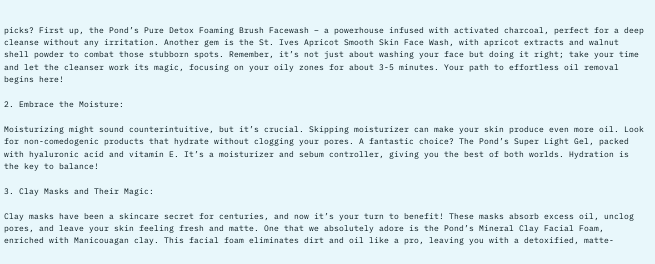picks? First up, the Pond’s Pure Detox Foaming Brush Facewash – a powerhouse infused with activated charcoal, perfect for a deep cleanse without any irritation. Another gem is the St. Ives Apricot Smooth Skin Face Wash, with apricot extracts and walnut shell powder to combat those stubborn spots. Remember, it’s not just about washing your face but doing it right; take your time and let the cleanser work its magic, focusing on your oily zones for about 3-5 minutes. Your path to effortless oil removal begins here!

2. Embrace the Moisture:

Moisturizing might sound counterintuitive, but it’s crucial. Skipping moisturizer can make your skin produce even more oil. Look for non-comedogenic products that hydrate without clogging your pores. A fantastic choice? The Pond’s Super Light Gel, packed with hyaluronic acid and vitamin E. It’s a moisturizer and sebum controller, giving you the best of both worlds. Hydration is the key to balance!

3. Clay Masks and Their Magic:

Clay masks have been a skincare secret for centuries, and now it’s your turn to benefit! These masks absorb excess oil, unclog pores, and leave your skin feeling fresh and matte. One that we absolutely adore is the Pond’s Mineral Clay Facial Foam, enriched with Manicouagan clay. This facial foam eliminates dirt and oil like a pro, leaving you with a detoxified, matte-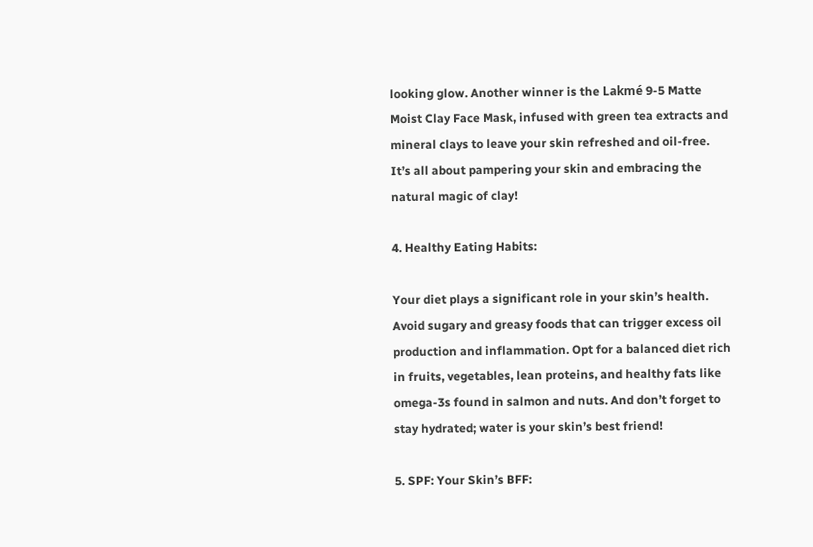looking glow. Another winner is the Lakmé 9-5 Matte Moist Clay Face Mask, infused with green tea extracts and mineral clays to leave your skin refreshed and oil-free. It’s all about pampering your skin and embracing the natural magic of clay!

4. Healthy Eating Habits:

Your diet plays a significant role in your skin’s health. Avoid sugary and greasy foods that can trigger excess oil production and inflammation. Opt for a balanced diet rich in fruits, vegetables, lean proteins, and healthy fats like omega-3s found in salmon and nuts. And don’t forget to stay hydrated; water is your skin’s best friend!

5. SPF: Your Skin’s BFF: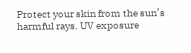Protect your skin from the sun’s harmful rays. UV exposure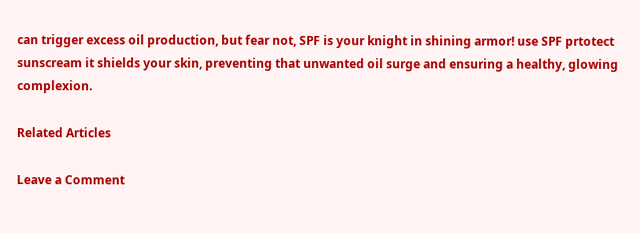can trigger excess oil production, but fear not, SPF is your knight in shining armor! use SPF prtotect sunscream it shields your skin, preventing that unwanted oil surge and ensuring a healthy, glowing complexion.

Related Articles

Leave a Comment